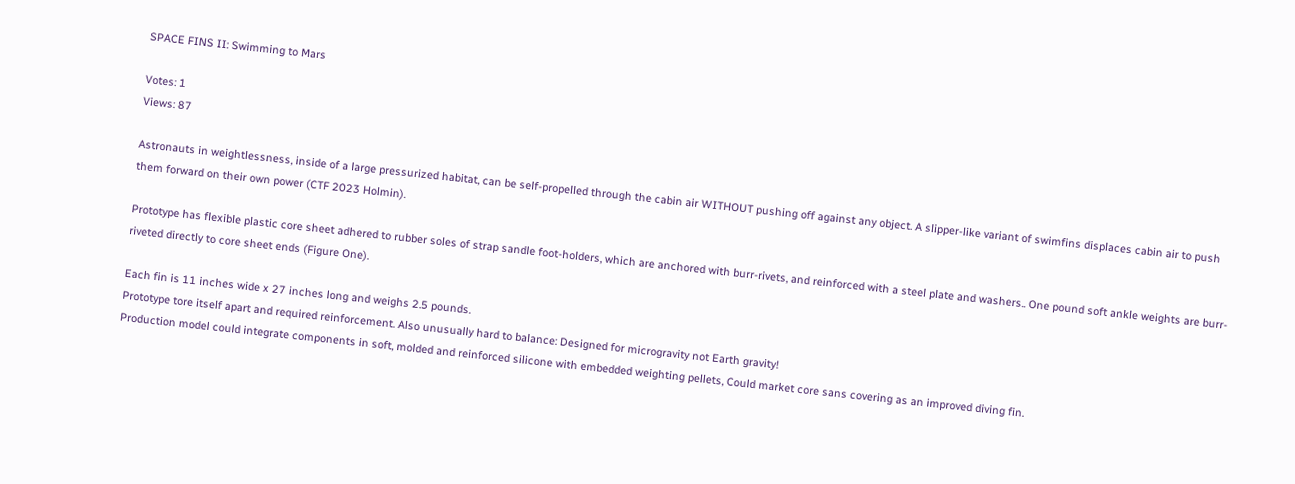SPACE FINS II: Swimming to Mars

Votes: 1
Views: 87

Astronauts in weightlessness, inside of a large pressurized habitat, can be self-propelled through the cabin air WITHOUT pushing off against any object. A slipper-like variant of swimfins displaces cabin air to push them forward on their own power (CTF 2023 Holmin).

Prototype has flexible plastic core sheet adhered to rubber soles of strap sandle foot-holders, which are anchored with burr-rivets, and reinforced with a steel plate and washers.. One pound soft ankle weights are burr-riveted directly to core sheet ends (Figure One).

Each fin is 11 inches wide x 27 inches long and weighs 2.5 pounds.
Prototype tore itself apart and required reinforcement. Also unusually hard to balance: Designed for microgravity not Earth gravity!
Production model could integrate components in soft, molded and reinforced silicone with embedded weighting pellets, Could market core sans covering as an improved diving fin.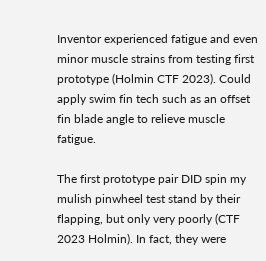Inventor experienced fatigue and even minor muscle strains from testing first prototype (Holmin CTF 2023). Could apply swim fin tech such as an offset fin blade angle to relieve muscle fatigue.

The first prototype pair DID spin my mulish pinwheel test stand by their flapping, but only very poorly (CTF 2023 Holmin). In fact, they were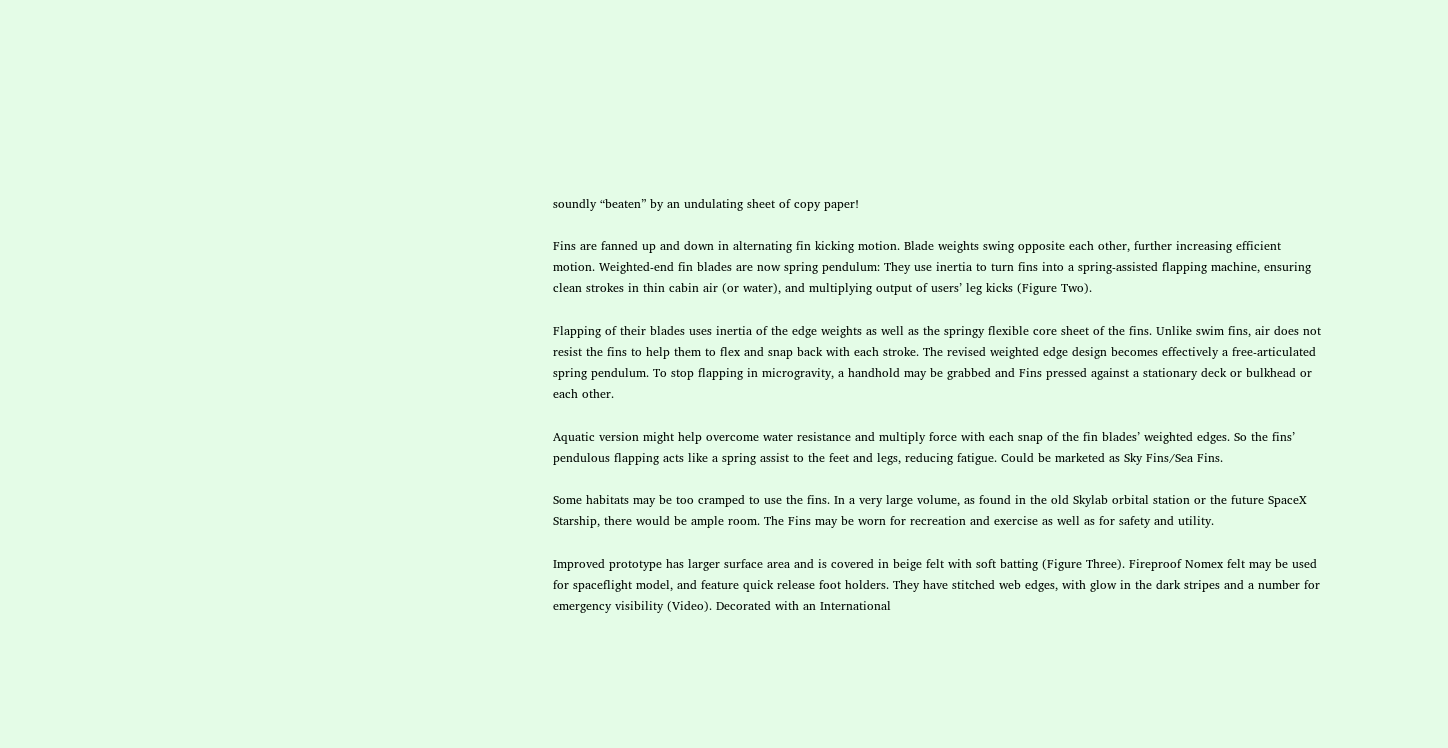soundly “beaten” by an undulating sheet of copy paper!

Fins are fanned up and down in alternating fin kicking motion. Blade weights swing opposite each other, further increasing efficient motion. Weighted-end fin blades are now spring pendulum: They use inertia to turn fins into a spring-assisted flapping machine, ensuring clean strokes in thin cabin air (or water), and multiplying output of users’ leg kicks (Figure Two).

Flapping of their blades uses inertia of the edge weights as well as the springy flexible core sheet of the fins. Unlike swim fins, air does not resist the fins to help them to flex and snap back with each stroke. The revised weighted edge design becomes effectively a free-articulated spring pendulum. To stop flapping in microgravity, a handhold may be grabbed and Fins pressed against a stationary deck or bulkhead or each other.

Aquatic version might help overcome water resistance and multiply force with each snap of the fin blades’ weighted edges. So the fins’ pendulous flapping acts like a spring assist to the feet and legs, reducing fatigue. Could be marketed as Sky Fins/Sea Fins.

Some habitats may be too cramped to use the fins. In a very large volume, as found in the old Skylab orbital station or the future SpaceX Starship, there would be ample room. The Fins may be worn for recreation and exercise as well as for safety and utility.

Improved prototype has larger surface area and is covered in beige felt with soft batting (Figure Three). Fireproof Nomex felt may be used for spaceflight model, and feature quick release foot holders. They have stitched web edges, with glow in the dark stripes and a number for emergency visibility (Video). Decorated with an International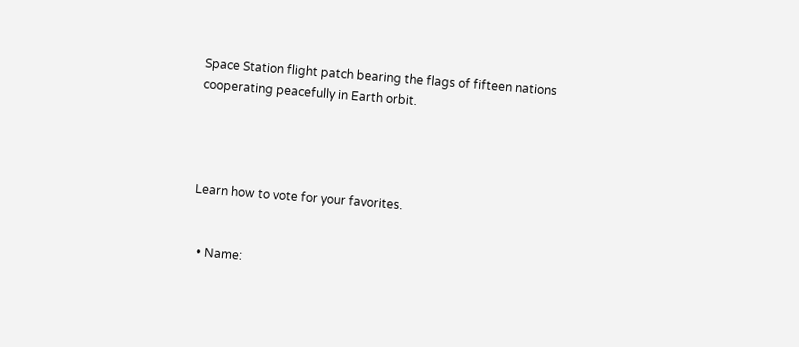Space Station flight patch bearing the flags of fifteen nations cooperating peacefully in Earth orbit.




Learn how to vote for your favorites.


  • Name: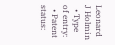Leonard J Holmin
  • Type of entry:
  • Patent status: